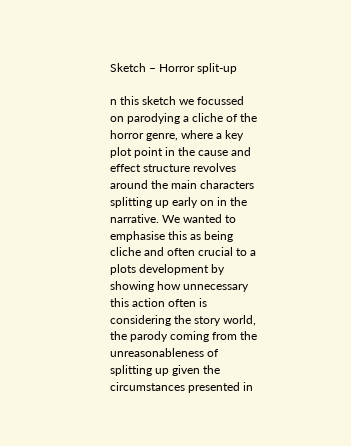Sketch – Horror split-up

n this sketch we focussed on parodying a cliche of the horror genre, where a key plot point in the cause and effect structure revolves around the main characters splitting up early on in the narrative. We wanted to emphasise this as being cliche and often crucial to a plots development by showing how unnecessary this action often is considering the story world, the parody coming from the unreasonableness of splitting up given the circumstances presented in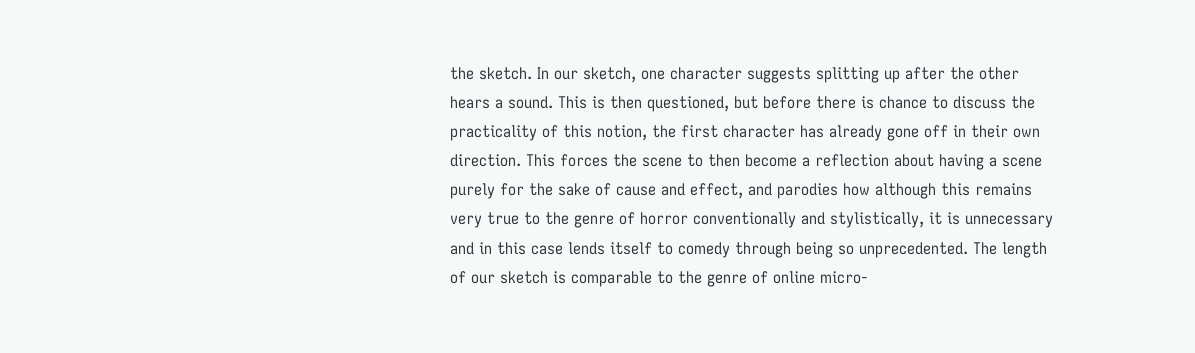the sketch. In our sketch, one character suggests splitting up after the other hears a sound. This is then questioned, but before there is chance to discuss the practicality of this notion, the first character has already gone off in their own direction. This forces the scene to then become a reflection about having a scene purely for the sake of cause and effect, and parodies how although this remains very true to the genre of horror conventionally and stylistically, it is unnecessary and in this case lends itself to comedy through being so unprecedented. The length of our sketch is comparable to the genre of online micro-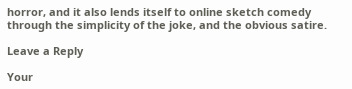horror, and it also lends itself to online sketch comedy through the simplicity of the joke, and the obvious satire.

Leave a Reply

Your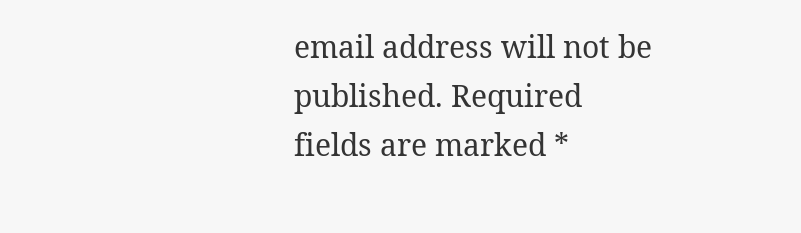email address will not be published. Required fields are marked *